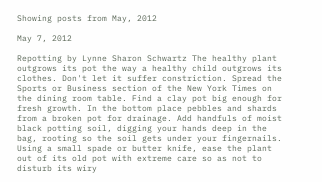Showing posts from May, 2012

May 7, 2012

Repotting by Lynne Sharon Schwartz The healthy plant outgrows its pot the way a healthy child outgrows its clothes. Don't let it suffer constriction. Spread the Sports or Business section of the New York Times on the dining room table. Find a clay pot big enough for fresh growth. In the bottom place pebbles and shards from a broken pot for drainage. Add handfuls of moist black potting soil, digging your hands deep in the bag, rooting so the soil gets under your fingernails. Using a small spade or butter knife, ease the plant out of its old pot with extreme care so as not to disturb its wiry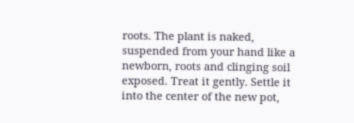roots. The plant is naked, suspended from your hand like a newborn, roots and clinging soil exposed. Treat it gently. Settle it into the center of the new pot,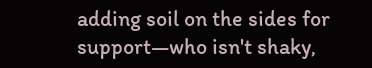adding soil on the sides for support—who isn't shaky,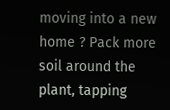moving into a new home ? Pack more soil around the plant, tapping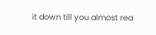it down till you almost rea